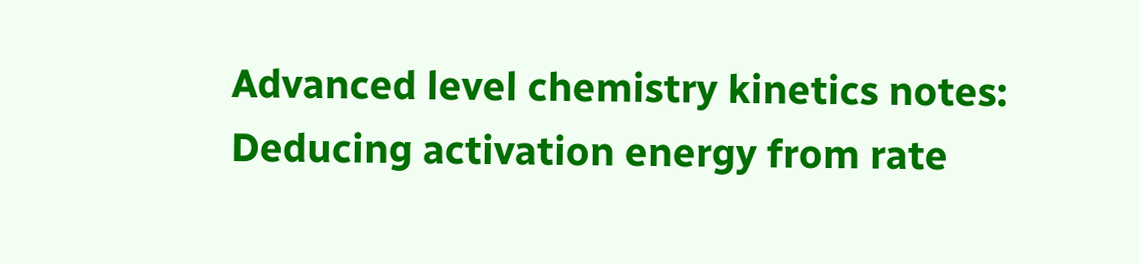Advanced level chemistry kinetics notes: Deducing activation energy from rate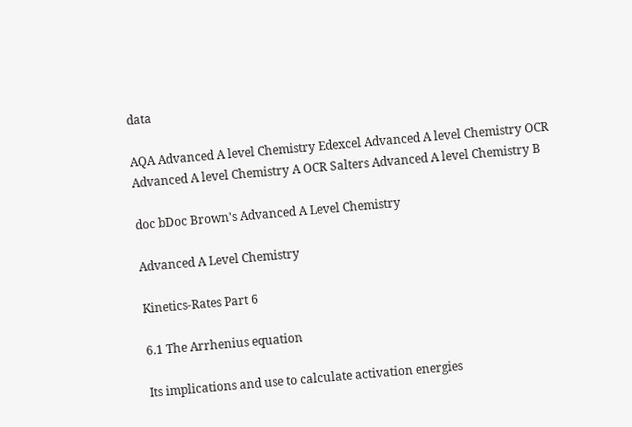data

AQA Advanced A level Chemistry Edexcel Advanced A level Chemistry OCR Advanced A level Chemistry A OCR Salters Advanced A level Chemistry B

doc bDoc Brown's Advanced A Level Chemistry

Advanced A Level Chemistry

Kinetics-Rates Part 6

6.1 The Arrhenius equation

Its implications and use to calculate activation energies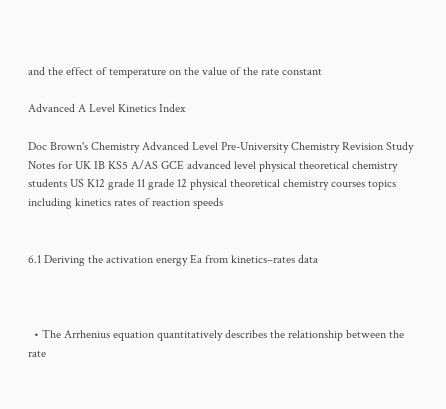and the effect of temperature on the value of the rate constant

Advanced A Level Kinetics Index

Doc Brown's Chemistry Advanced Level Pre-University Chemistry Revision Study Notes for UK IB KS5 A/AS GCE advanced level physical theoretical chemistry students US K12 grade 11 grade 12 physical theoretical chemistry courses topics including kinetics rates of reaction speeds


6.1 Deriving the activation energy Ea from kinetics–rates data



  • The Arrhenius equation quantitatively describes the relationship between the rate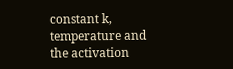constant k, temperature and the activation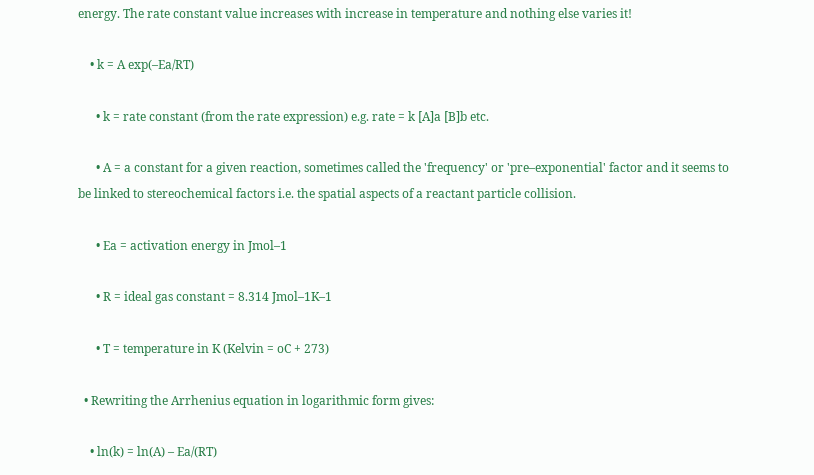energy. The rate constant value increases with increase in temperature and nothing else varies it!

    • k = A exp(–Ea/RT)

      • k = rate constant (from the rate expression) e.g. rate = k [A]a [B]b etc.

      • A = a constant for a given reaction, sometimes called the 'frequency' or 'pre–exponential' factor and it seems to be linked to stereochemical factors i.e. the spatial aspects of a reactant particle collision.

      • Ea = activation energy in Jmol–1

      • R = ideal gas constant = 8.314 Jmol–1K–1

      • T = temperature in K (Kelvin = oC + 273)

  • Rewriting the Arrhenius equation in logarithmic form gives:

    • ln(k) = ln(A) – Ea/(RT)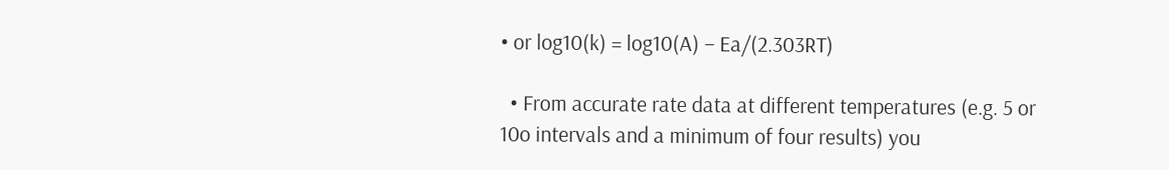• or log10(k) = log10(A) – Ea/(2.303RT)

  • From accurate rate data at different temperatures (e.g. 5 or 10o intervals and a minimum of four results) you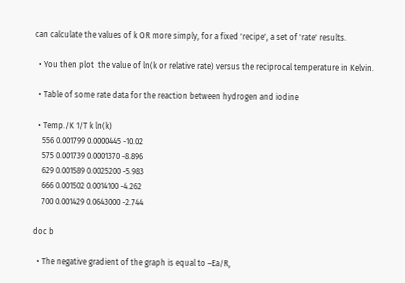can calculate the values of k OR more simply, for a fixed 'recipe', a set of 'rate' results.

  • You then plot  the value of ln(k or relative rate) versus the reciprocal temperature in Kelvin.

  • Table of some rate data for the reaction between hydrogen and iodine

  • Temp./K 1/T k ln(k)
    556 0.001799 0.0000445 -10.02
    575 0.001739 0.0001370 -8.896
    629 0.001589 0.0025200 -5.983
    666 0.001502 0.0014100 -4.262
    700 0.001429 0.0643000 -2.744

doc b

  • The negative gradient of the graph is equal to –Ea/R,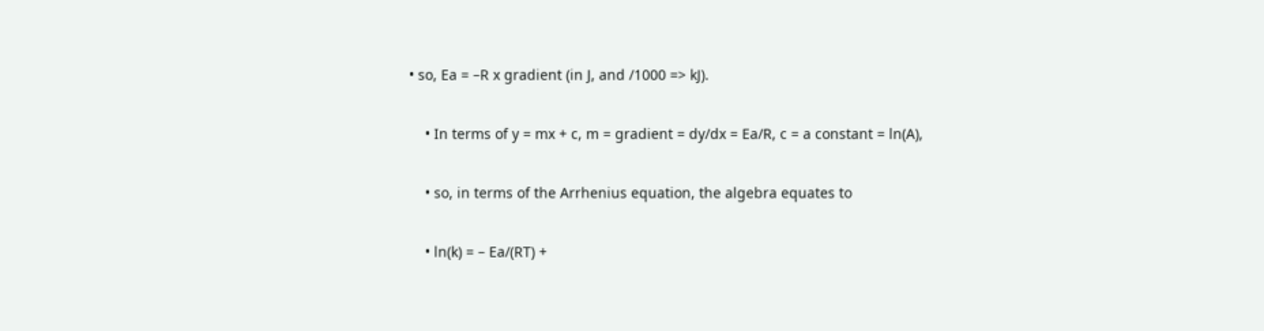• so, Ea = –R x gradient (in J, and /1000 => kJ).

    • In terms of y = mx + c, m = gradient = dy/dx = Ea/R, c = a constant = ln(A),

    • so, in terms of the Arrhenius equation, the algebra equates to

    • ln(k) = – Ea/(RT) +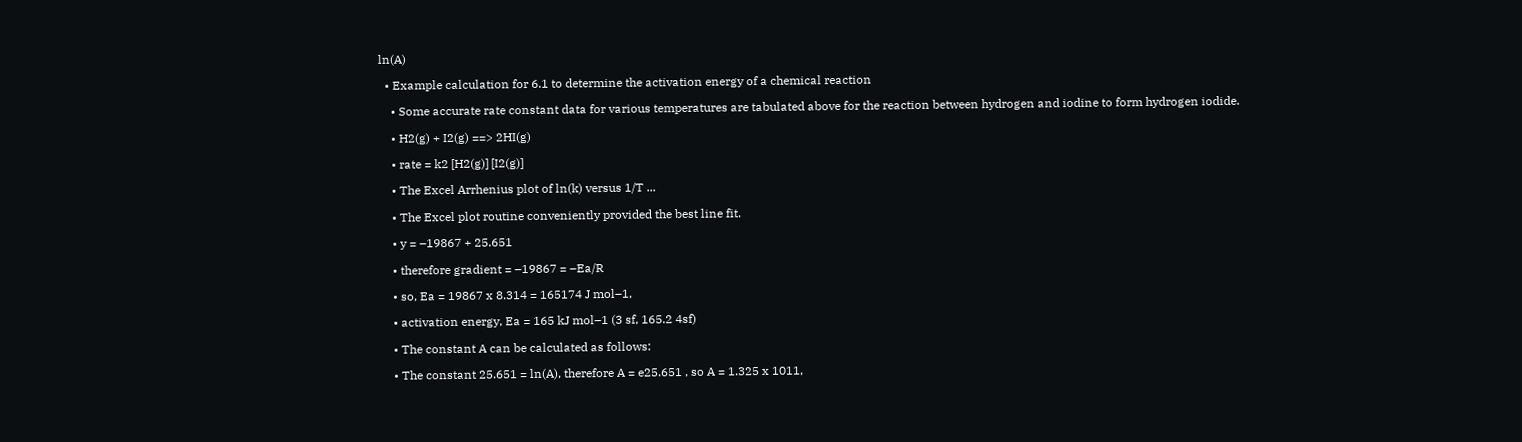ln(A)

  • Example calculation for 6.1 to determine the activation energy of a chemical reaction

    • Some accurate rate constant data for various temperatures are tabulated above for the reaction between hydrogen and iodine to form hydrogen iodide.

    • H2(g) + I2(g) ==> 2HI(g)

    • rate = k2 [H2(g)] [I2(g)]

    • The Excel Arrhenius plot of ln(k) versus 1/T ...

    • The Excel plot routine conveniently provided the best line fit.

    • y = –19867 + 25.651

    • therefore gradient = –19867 = –Ea/R

    • so, Ea = 19867 x 8.314 = 165174 J mol–1,

    • activation energy, Ea = 165 kJ mol–1 (3 sf, 165.2 4sf)

    • The constant A can be calculated as follows:

    • The constant 25.651 = ln(A), therefore A = e25.651 , so A = 1.325 x 1011,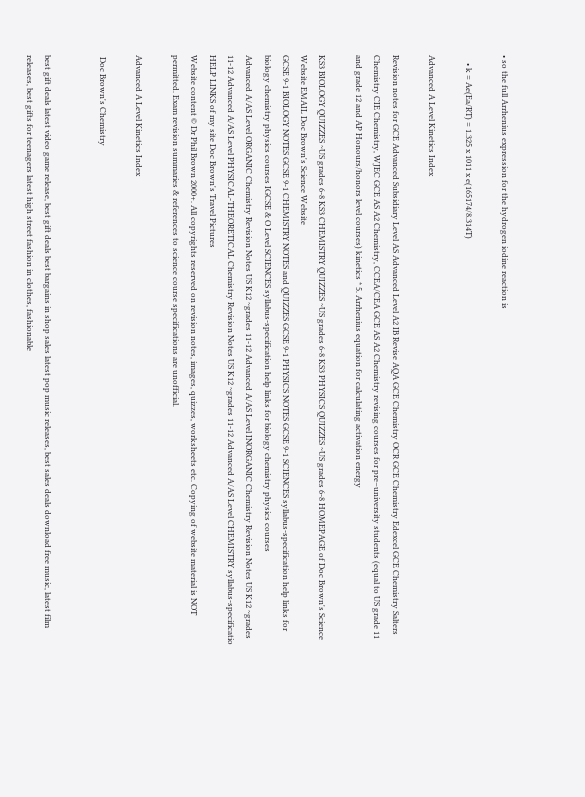• so the full Arrhenius expression for the hydrogen iodine reaction is

    • k = Ae(Ea/RT) = 1.325 x 1011 x e(165174/8.314T)

Advanced A Level Kinetics Index

Revision notes for GCE Advanced Subsidiary Level AS Advanced Level A2 IB Revise AQA GCE Chemistry OCR GCE Chemistry Edexcel GCE Chemistry Salters Chemistry CIE Chemistry, WJEC GCE AS A2 Chemistry, CCEA/CEA GCE AS A2 Chemistry revising courses for pre–university students (equal to US grade 11 and grade 12 and AP Honours/honors level courses) kinetics * 5. Arrhenius equation for calculating activation energy

KS3 BIOLOGY QUIZZES ~US grades 6-8 KS3 CHEMISTRY QUIZZES ~US grades 6-8 KS3 PHYSICS QUIZZES ~US grades 6-8 HOMEPAGE of Doc Brown's Science Website EMAIL Doc Brown's Science Website
GCSE 9-1 BIOLOGY NOTES GCSE 9-1 CHEMISTRY NOTES and QUIZZES GCSE 9-1 PHYSICS NOTES GCSE 9-1 SCIENCES syllabus-specification help links for biology chemistry physics courses IGCSE & O Level SCIENCES syllabus-specification help links for biology chemistry physics courses
Advanced A/AS Level ORGANIC Chemistry Revision Notes US K12 ~grades 11-12 Advanced A/AS Level INORGANIC Chemistry Revision Notes US K12 ~grades 11-12 Advanced A/AS Level PHYSICAL-THEORETICAL Chemistry Revision Notes US K12 ~grades 11-12 Advanced A/AS Level CHEMISTRY syllabus-specificatio HELP LINKS of my site Doc Brown's Travel Pictures
Website content © Dr Phil Brown 2000+. All copyrights reserved on revision notes, images, quizzes, worksheets etc. Copying of website material is NOT permitted. Exam revision summaries & references to science course specifications are unofficial.

Advanced A Level Kinetics Index

 Doc Brown's Chemistry


best gift deals latest video game release, best gift deals best bargains in shop sales latest pop music releases, best sales deals download free music, latest film releases, best gifts for teenagers latest high street fashion in clothes, fashionable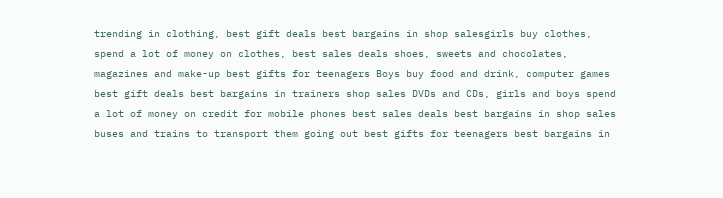trending in clothing, best gift deals best bargains in shop salesgirls buy clothes, spend a lot of money on clothes, best sales deals shoes, sweets and chocolates, magazines and make-up best gifts for teenagers Boys buy food and drink, computer games best gift deals best bargains in trainers shop sales DVDs and CDs, girls and boys spend a lot of money on credit for mobile phones best sales deals best bargains in shop sales buses and trains to transport them going out best gifts for teenagers best bargains in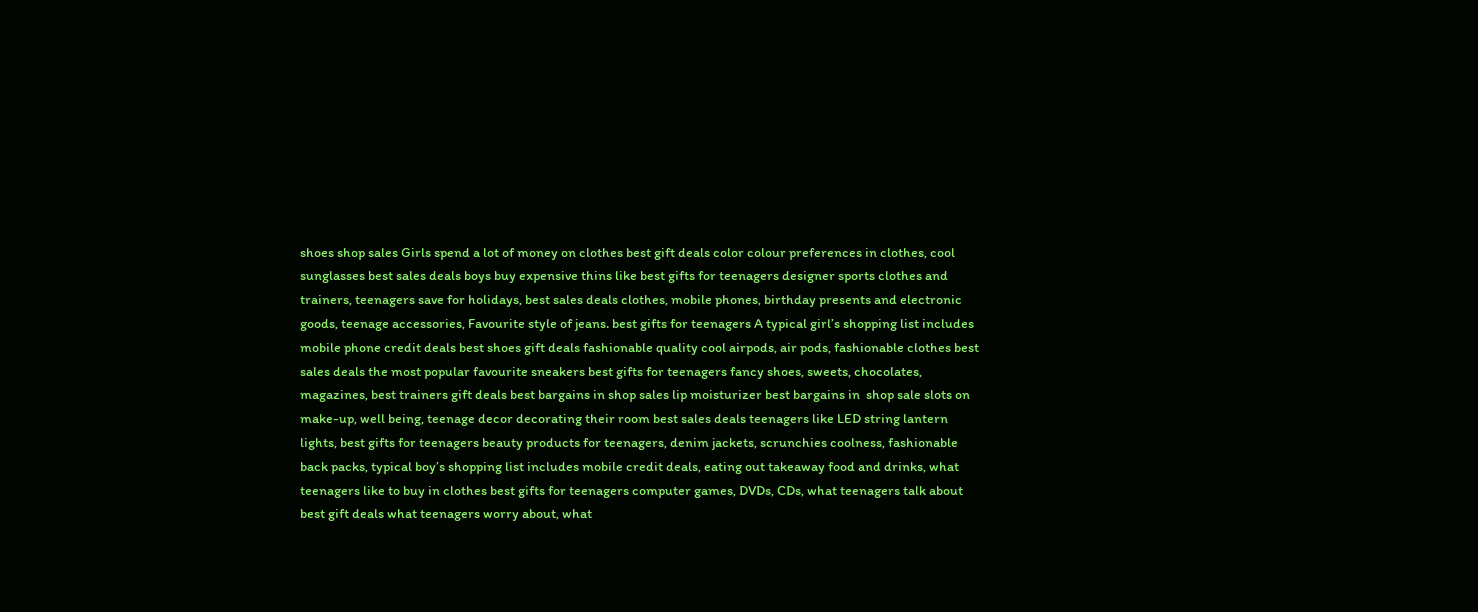shoes shop sales Girls spend a lot of money on clothes best gift deals color colour preferences in clothes, cool sunglasses best sales deals boys buy expensive thins like best gifts for teenagers designer sports clothes and trainers, teenagers save for holidays, best sales deals clothes, mobile phones, birthday presents and electronic goods, teenage accessories, Favourite style of jeans. best gifts for teenagers A typical girl’s shopping list includes mobile phone credit deals best shoes gift deals fashionable quality cool airpods, air pods, fashionable clothes best sales deals the most popular favourite sneakers best gifts for teenagers fancy shoes, sweets, chocolates, magazines, best trainers gift deals best bargains in shop sales lip moisturizer best bargains in  shop sale slots on make-up, well being, teenage decor decorating their room best sales deals teenagers like LED string lantern lights, best gifts for teenagers beauty products for teenagers, denim jackets, scrunchies coolness, fashionable back packs, typical boy’s shopping list includes mobile credit deals, eating out takeaway food and drinks, what teenagers like to buy in clothes best gifts for teenagers computer games, DVDs, CDs, what teenagers talk about best gift deals what teenagers worry about, what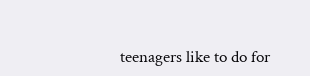teenagers like to do for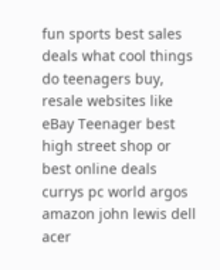fun sports best sales deals what cool things do teenagers buy, resale websites like eBay Teenager best high street shop or best online deals currys pc world argos amazon john lewis dell acer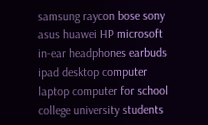samsung raycon bose sony asus huawei HP microsoft in-ear headphones earbuds ipad desktop computer laptop computer for school college university students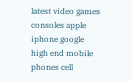latest video games consoles apple iphone google high end mobile phones cell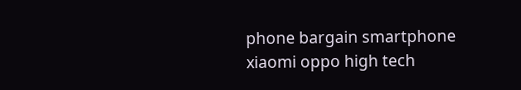phone bargain smartphone xiaomi oppo high tech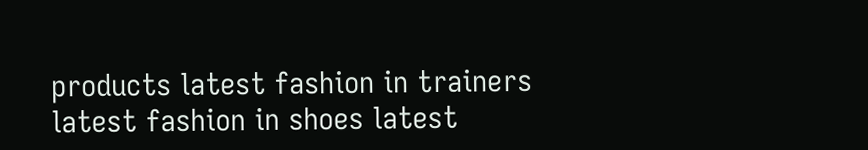products latest fashion in trainers latest fashion in shoes latest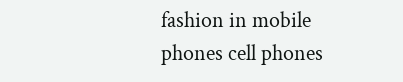fashion in mobile phones cell phones